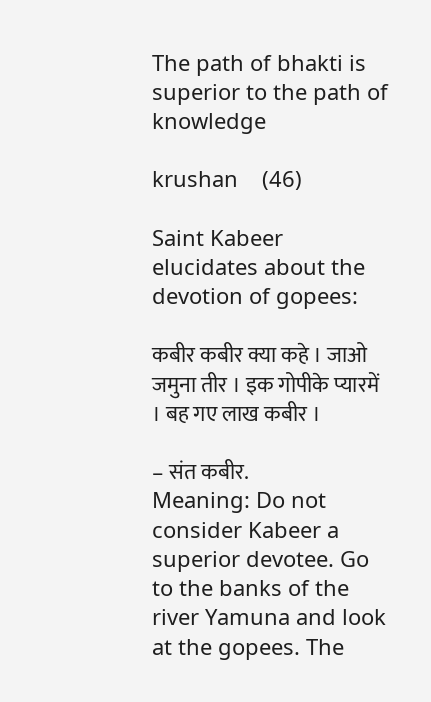The path of bhakti is superior to the path of knowledge

krushan    (46)

Saint Kabeer elucidates about the devotion of gopees:

कबीर कबीर क्या कहे । जाओ जमुना तीर । इक गोपीके प्यारमें । बह गए लाख कबीर ।

– संत कबीर.
Meaning: Do not consider Kabeer a superior devotee. Go to the banks of the river Yamuna and look at the gopees. The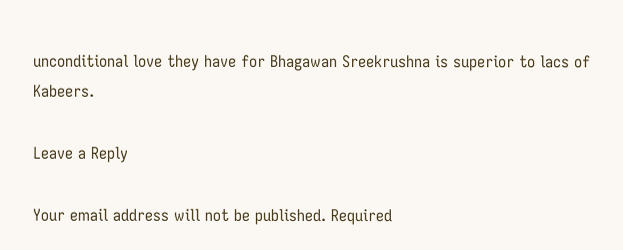unconditional love they have for Bhagawan Sreekrushna is superior to lacs of Kabeers.

Leave a Reply

Your email address will not be published. Required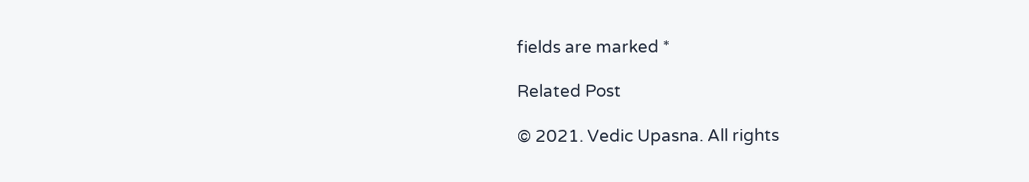fields are marked *

Related Post

© 2021. Vedic Upasna. All rights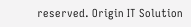reserved. Origin IT Solution